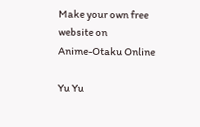Make your own free website on
Anime-Otaku Online

Yu Yu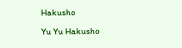Hakusho

Yu Yu Hakusho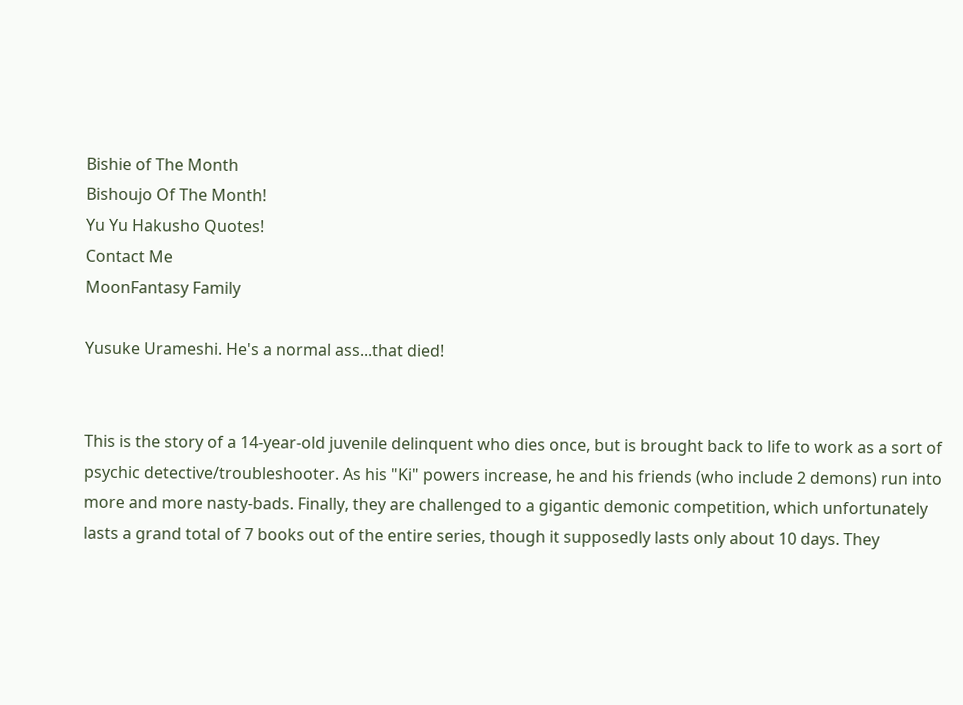Bishie of The Month
Bishoujo Of The Month!
Yu Yu Hakusho Quotes!
Contact Me
MoonFantasy Family

Yusuke Urameshi. He's a normal ass...that died!


This is the story of a 14-year-old juvenile delinquent who dies once, but is brought back to life to work as a sort of psychic detective/troubleshooter. As his "Ki" powers increase, he and his friends (who include 2 demons) run into more and more nasty-bads. Finally, they are challenged to a gigantic demonic competition, which unfortunately lasts a grand total of 7 books out of the entire series, though it supposedly lasts only about 10 days. They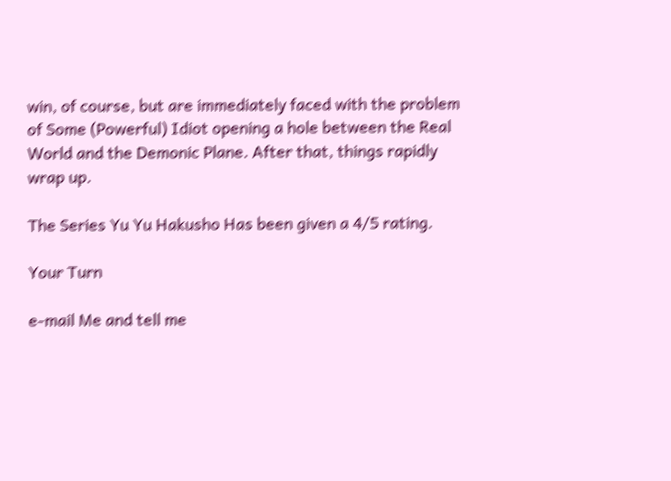win, of course, but are immediately faced with the problem of Some (Powerful) Idiot opening a hole between the Real World and the Demonic Plane. After that, things rapidly wrap up.

The Series Yu Yu Hakusho Has been given a 4/5 rating.

Your Turn

e-mail Me and tell me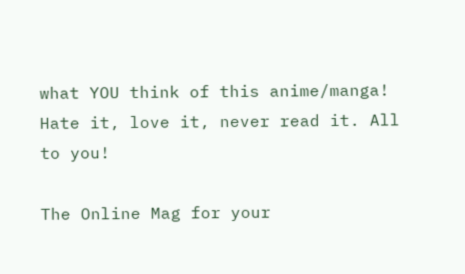what YOU think of this anime/manga! Hate it, love it, never read it. All to you!

The Online Mag for your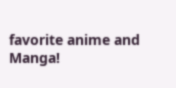favorite anime and Manga!